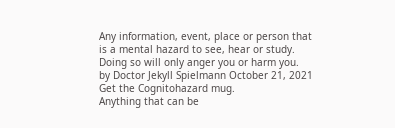Any information, event, place or person that is a mental hazard to see, hear or study. Doing so will only anger you or harm you.
by Doctor Jekyll Spielmann October 21, 2021
Get the Cognitohazard mug.
Anything that can be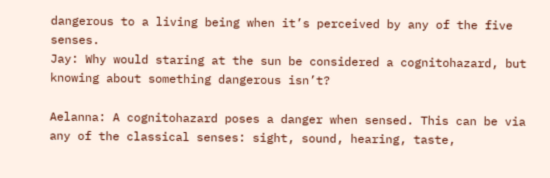dangerous to a living being when it’s perceived by any of the five senses.
Jay: Why would staring at the sun be considered a cognitohazard, but knowing about something dangerous isn’t?

Aelanna: A cognitohazard poses a danger when sensed. This can be via any of the classical senses: sight, sound, hearing, taste,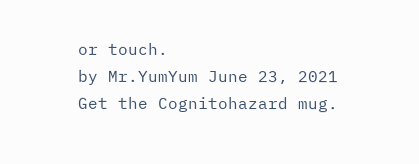or touch.
by Mr.YumYum June 23, 2021
Get the Cognitohazard mug.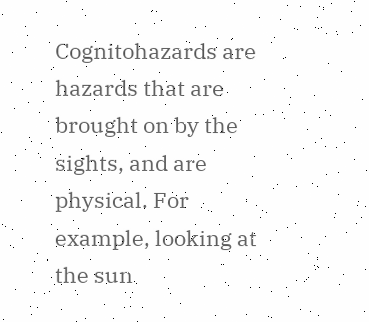Cognitohazards are hazards that are brought on by the sights, and are physical. For example, looking at the sun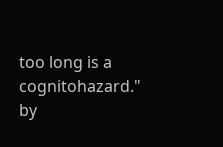too long is a cognitohazard."
by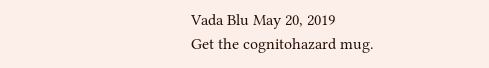Vada Blu May 20, 2019
Get the cognitohazard mug.